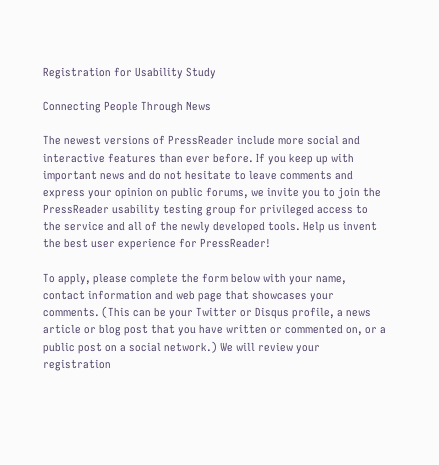Registration for Usability Study

Connecting People Through News

The newest versions of PressReader include more social and interactive features than ever before. If you keep up with important news and do not hesitate to leave comments and express your opinion on public forums, we invite you to join the PressReader usability testing group for privileged access to the service and all of the newly developed tools. Help us invent the best user experience for PressReader!

To apply, please complete the form below with your name, contact information and web page that showcases your comments. (This can be your Twitter or Disqus profile, a news article or blog post that you have written or commented on, or a public post on a social network.) We will review your registration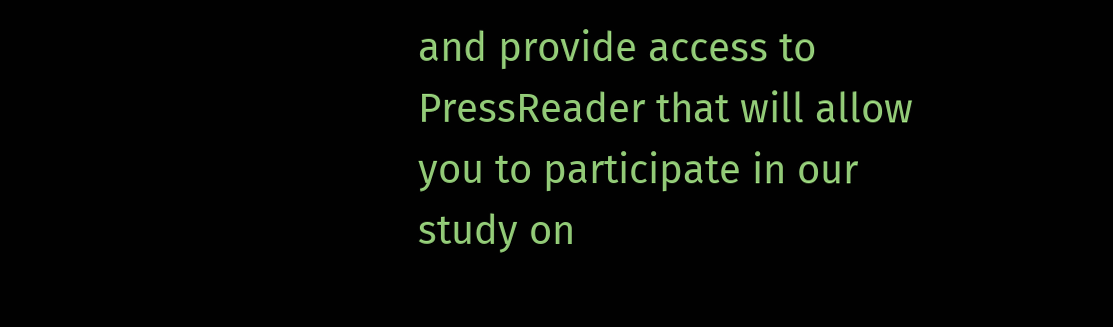and provide access to PressReader that will allow you to participate in our study on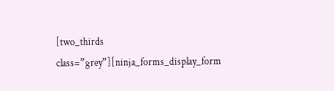[two_thirds class=”grey”][ninja_forms_display_form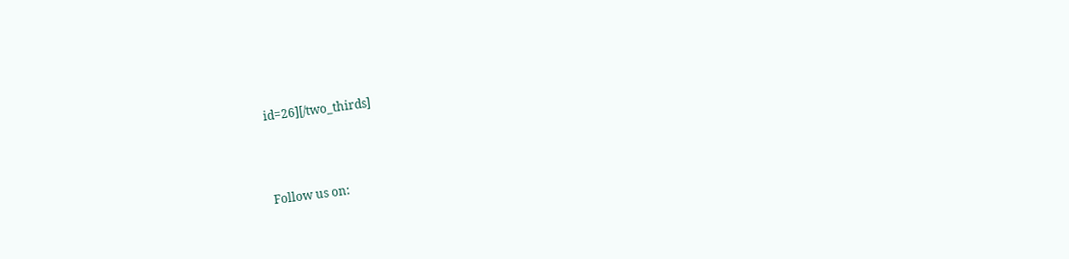id=26][/two_thirds]



Follow us on: